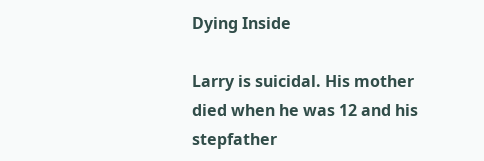Dying Inside

Larry is suicidal. His mother died when he was 12 and his stepfather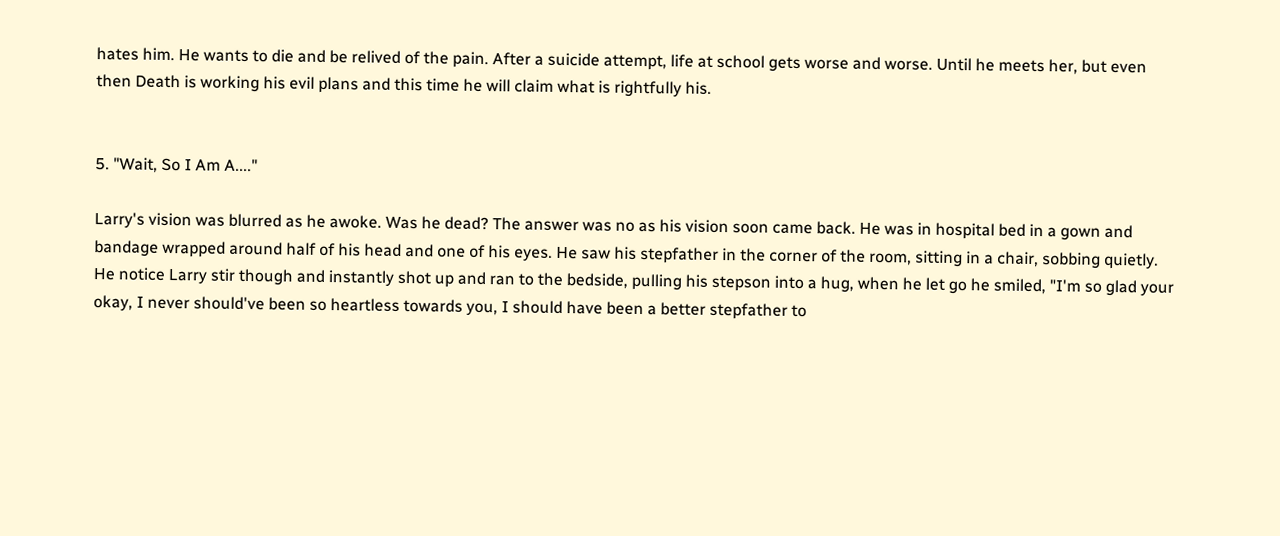hates him. He wants to die and be relived of the pain. After a suicide attempt, life at school gets worse and worse. Until he meets her, but even then Death is working his evil plans and this time he will claim what is rightfully his.


5. "Wait, So I Am A...."

Larry's vision was blurred as he awoke. Was he dead? The answer was no as his vision soon came back. He was in hospital bed in a gown and bandage wrapped around half of his head and one of his eyes. He saw his stepfather in the corner of the room, sitting in a chair, sobbing quietly. He notice Larry stir though and instantly shot up and ran to the bedside, pulling his stepson into a hug, when he let go he smiled, "I'm so glad your okay, I never should've been so heartless towards you, I should have been a better stepfather to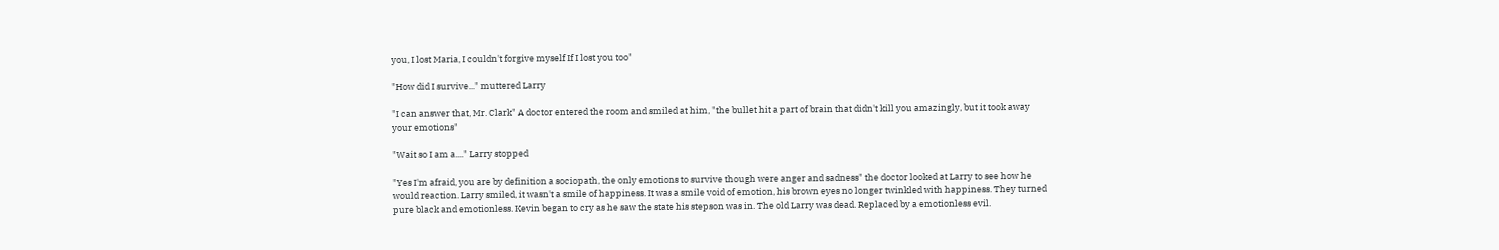you, I lost Maria, I couldn't forgive myself If I lost you too"

"How did I survive..." muttered Larry

"I can answer that, Mr. Clark" A doctor entered the room and smiled at him, "the bullet hit a part of brain that didn't kill you amazingly, but it took away your emotions"

"Wait so I am a...." Larry stopped

"Yes I'm afraid, you are by definition a sociopath, the only emotions to survive though were anger and sadness" the doctor looked at Larry to see how he would reaction. Larry smiled, it wasn't a smile of happiness. It was a smile void of emotion, his brown eyes no longer twinkled with happiness. They turned pure black and emotionless. Kevin began to cry as he saw the state his stepson was in. The old Larry was dead. Replaced by a emotionless evil.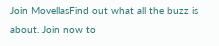Join MovellasFind out what all the buzz is about. Join now to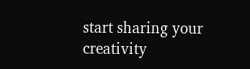start sharing your creativity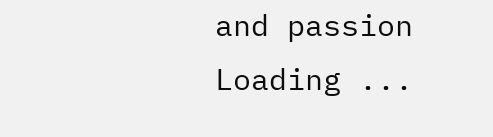and passion
Loading ...